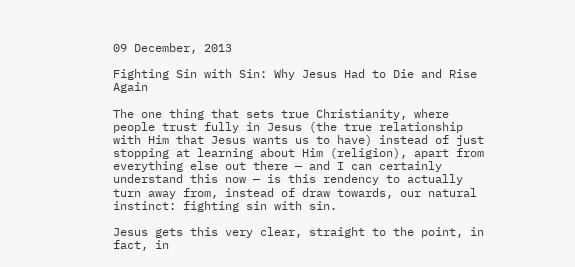09 December, 2013

Fighting Sin with Sin: Why Jesus Had to Die and Rise Again

The one thing that sets true Christianity, where people trust fully in Jesus (the true relationship with Him that Jesus wants us to have) instead of just stopping at learning about Him (religion), apart from everything else out there — and I can certainly understand this now — is this rendency to actually turn away from, instead of draw towards, our natural instinct: fighting sin with sin.

Jesus gets this very clear, straight to the point, in fact, in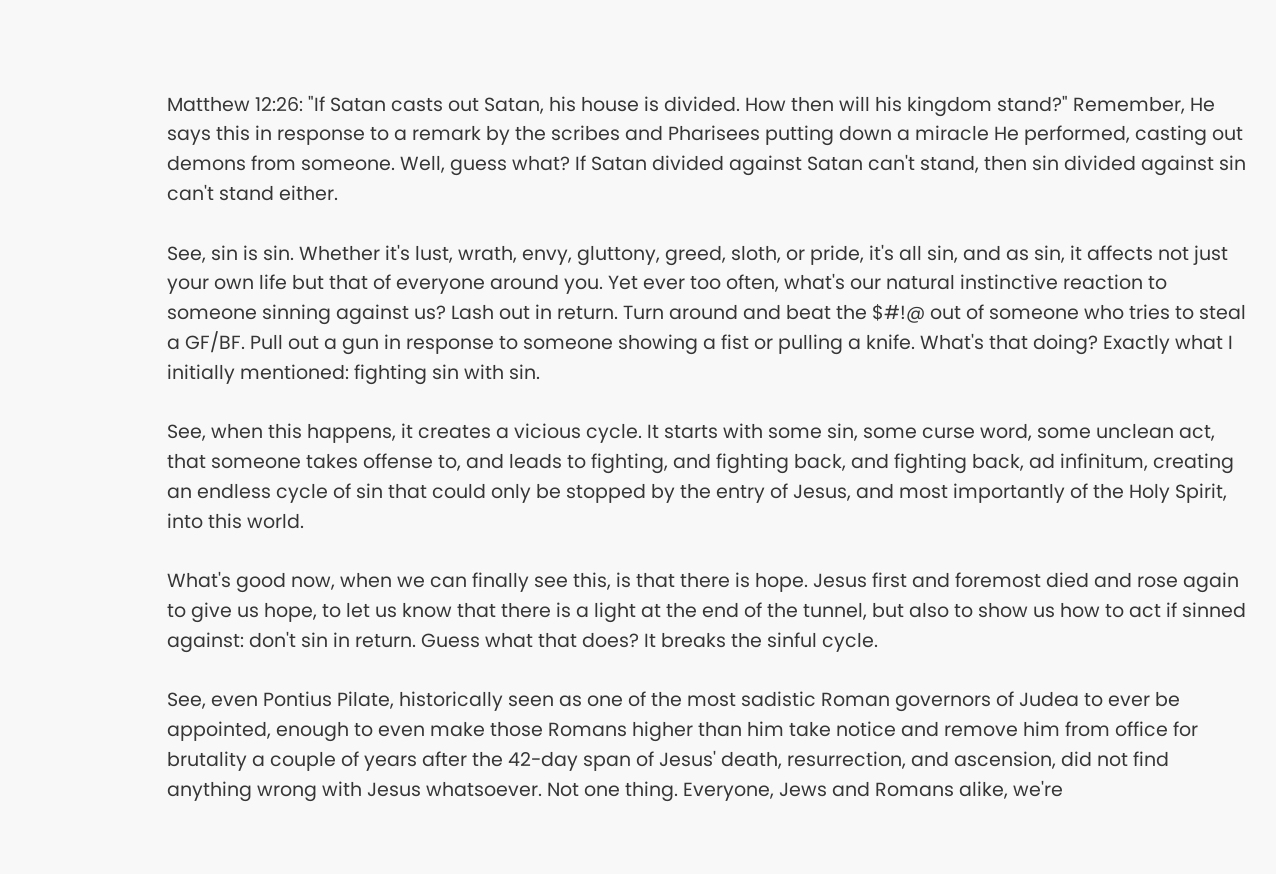Matthew 12:26: "If Satan casts out Satan, his house is divided. How then will his kingdom stand?" Remember, He says this in response to a remark by the scribes and Pharisees putting down a miracle He performed, casting out demons from someone. Well, guess what? If Satan divided against Satan can't stand, then sin divided against sin can't stand either.

See, sin is sin. Whether it's lust, wrath, envy, gluttony, greed, sloth, or pride, it's all sin, and as sin, it affects not just your own life but that of everyone around you. Yet ever too often, what's our natural instinctive reaction to someone sinning against us? Lash out in return. Turn around and beat the $#!@ out of someone who tries to steal a GF/BF. Pull out a gun in response to someone showing a fist or pulling a knife. What's that doing? Exactly what I initially mentioned: fighting sin with sin.

See, when this happens, it creates a vicious cycle. It starts with some sin, some curse word, some unclean act, that someone takes offense to, and leads to fighting, and fighting back, and fighting back, ad infinitum, creating an endless cycle of sin that could only be stopped by the entry of Jesus, and most importantly of the Holy Spirit, into this world.

What's good now, when we can finally see this, is that there is hope. Jesus first and foremost died and rose again to give us hope, to let us know that there is a light at the end of the tunnel, but also to show us how to act if sinned against: don't sin in return. Guess what that does? It breaks the sinful cycle.

See, even Pontius Pilate, historically seen as one of the most sadistic Roman governors of Judea to ever be appointed, enough to even make those Romans higher than him take notice and remove him from office for brutality a couple of years after the 42-day span of Jesus' death, resurrection, and ascension, did not find anything wrong with Jesus whatsoever. Not one thing. Everyone, Jews and Romans alike, we're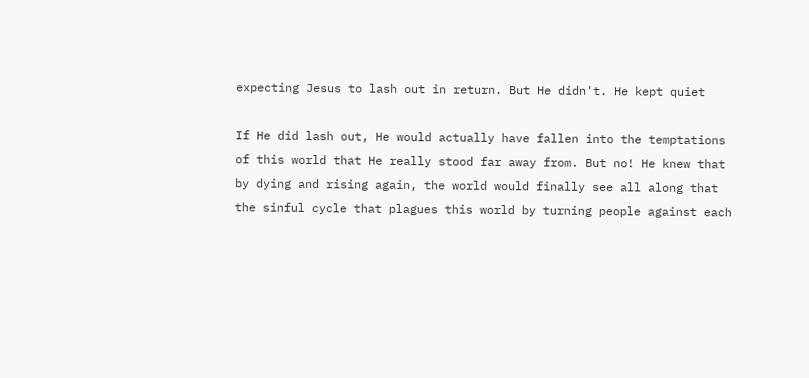expecting Jesus to lash out in return. But He didn't. He kept quiet

If He did lash out, He would actually have fallen into the temptations of this world that He really stood far away from. But no! He knew that by dying and rising again, the world would finally see all along that the sinful cycle that plagues this world by turning people against each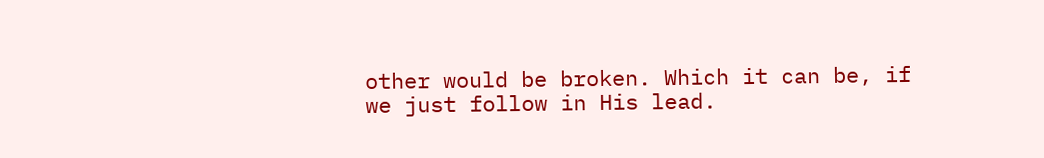other would be broken. Which it can be, if we just follow in His lead.